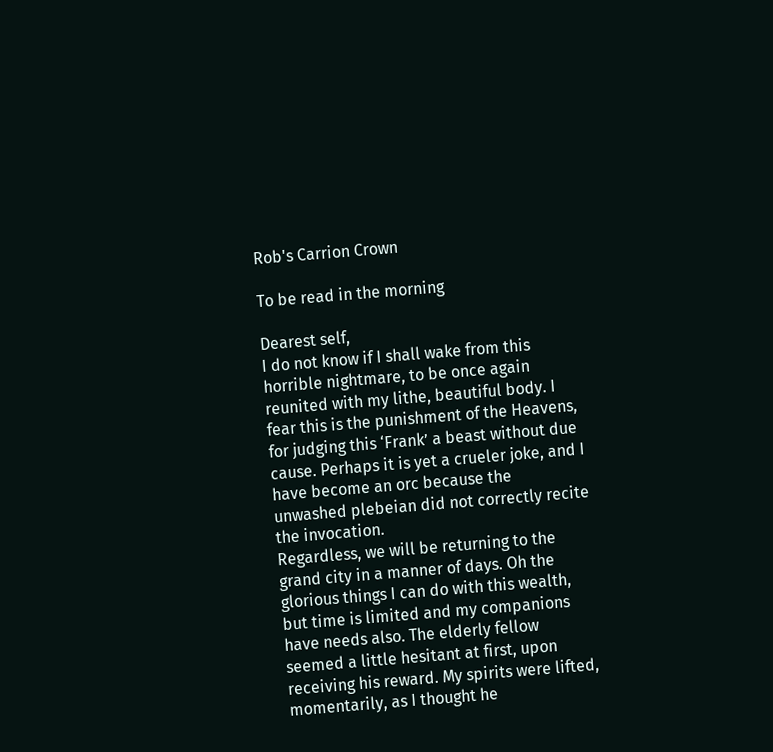Rob's Carrion Crown

To be read in the morning

Dearest self,
I do not know if I shall wake from this horrible nightmare, to be once again reunited with my lithe, beautiful body. I fear this is the punishment of the Heavens, for judging this ‘Frank’ a beast without due cause. Perhaps it is yet a crueler joke, and I have become an orc because the unwashed plebeian did not correctly recite the invocation.
Regardless, we will be returning to the grand city in a manner of days. Oh the glorious things I can do with this wealth, but time is limited and my companions have needs also. The elderly fellow seemed a little hesitant at first, upon receiving his reward. My spirits were lifted, momentarily, as I thought he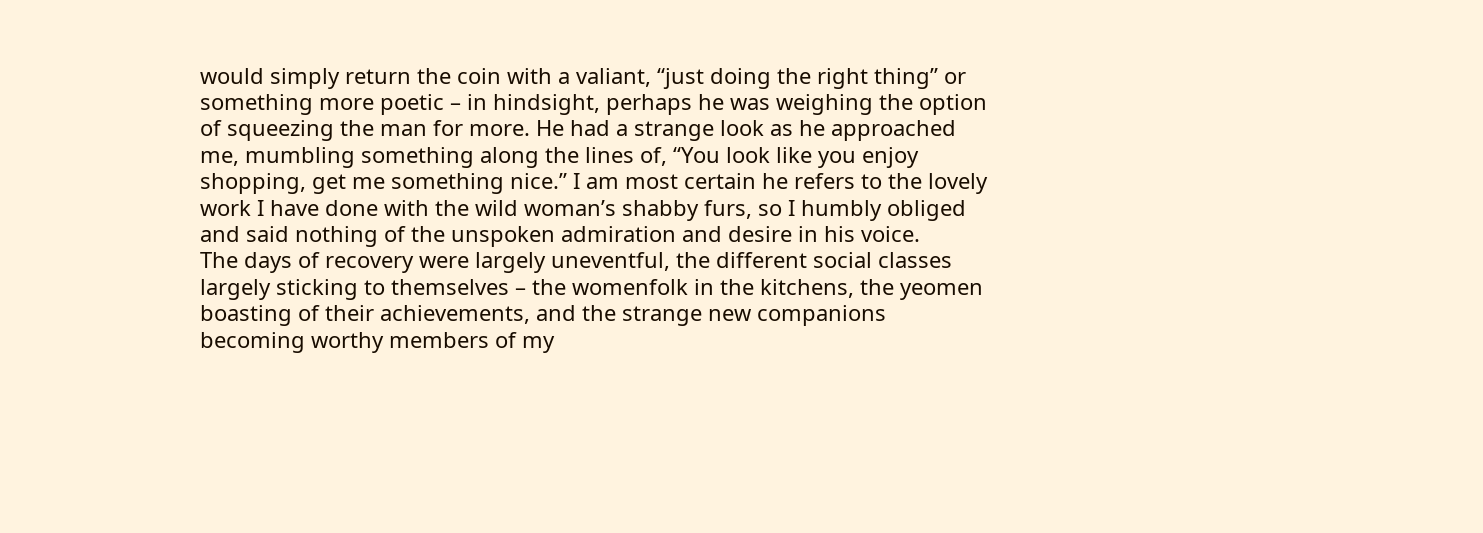would simply return the coin with a valiant, “just doing the right thing” or something more poetic – in hindsight, perhaps he was weighing the option of squeezing the man for more. He had a strange look as he approached me, mumbling something along the lines of, “You look like you enjoy shopping, get me something nice.” I am most certain he refers to the lovely work I have done with the wild woman’s shabby furs, so I humbly obliged and said nothing of the unspoken admiration and desire in his voice.
The days of recovery were largely uneventful, the different social classes largely sticking to themselves – the womenfolk in the kitchens, the yeomen boasting of their achievements, and the strange new companions becoming worthy members of my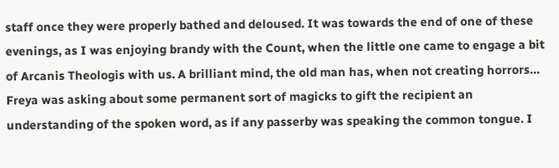staff once they were properly bathed and deloused. It was towards the end of one of these evenings, as I was enjoying brandy with the Count, when the little one came to engage a bit of Arcanis Theologis with us. A brilliant mind, the old man has, when not creating horrors… Freya was asking about some permanent sort of magicks to gift the recipient an understanding of the spoken word, as if any passerby was speaking the common tongue. I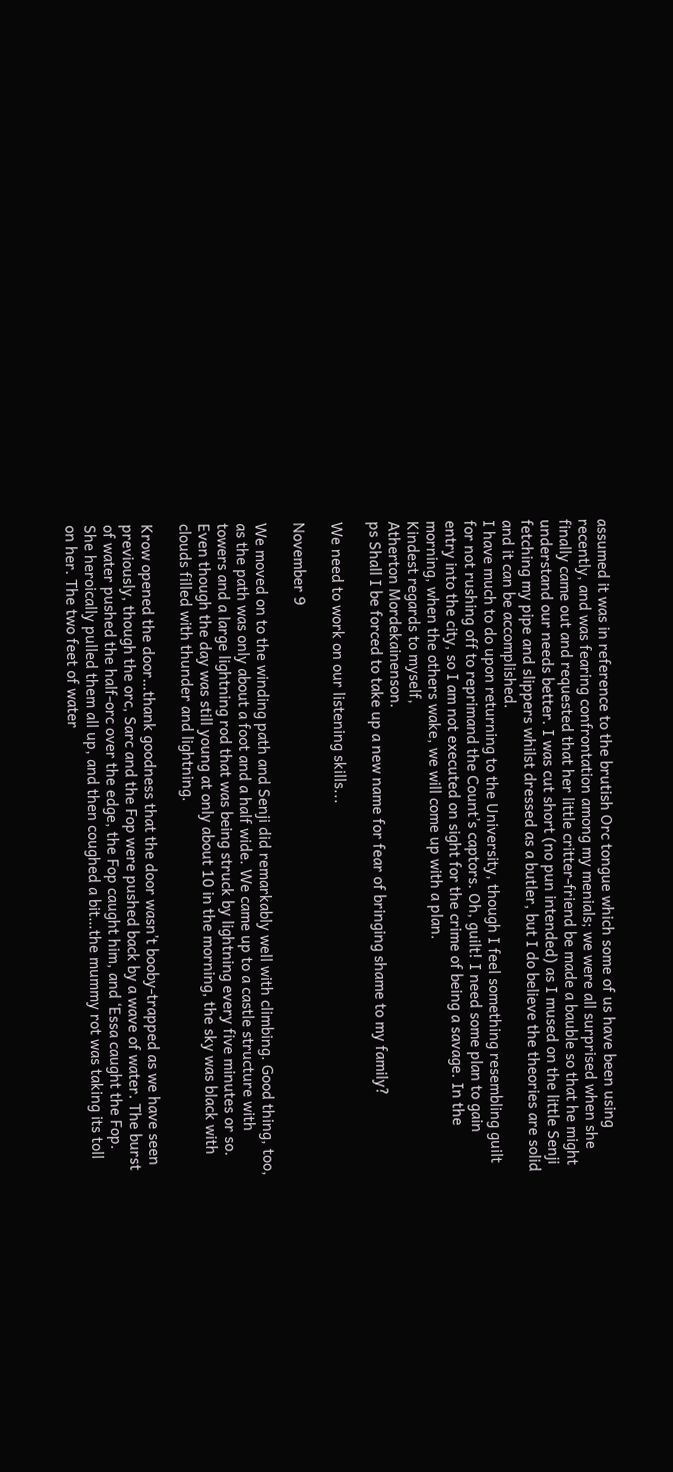assumed it was in reference to the brutish Orc tongue which some of us have been using recently, and was fearing confrontation among my menials; we were all surprised when she finally came out and requested that her little critter-friend be made a bauble so that he might understand our needs better. I was cut short (no pun intended) as I mused on the little Senji fetching my pipe and slippers whilst dressed as a butler, but I do believe the theories are solid and it can be accomplished.
I have much to do upon returning to the University, though I feel something resembling guilt for not rushing off to reprimand the Count’s captors. Oh, guilt! I need some plan to gain entry into the city, so I am not executed on sight for the crime of being a savage. In the morning, when the others wake, we will come up with a plan.
Kindest regards to myself,
Atherton Mordekainenson.
ps Shall I be forced to take up a new name for fear of bringing shame to my family?

We need to work on our listening skills...

November 9

We moved on to the winding path and Senji did remarkably well with climbing. Good thing, too, as the path was only about a foot and a half wide. We came up to a castle structure with towers and a large lightning rod that was being struck by lightning every five minutes or so. Even though the day was still young at only about 10 in the morning, the sky was black with clouds filled with thunder and lightning.

Krow opened the door…thank goodness that the door wasn’t booby-trapped as we have seen previously, though the orc, Sarc and the Fop were pushed back by a wave of water. The burst of water pushed the half-orc over the edge, the Fop caught him, and ‘Essa caught the Fop. She heroically pulled them all up, and then coughed a bit…the mummy rot was taking its toll on her. The two feet of water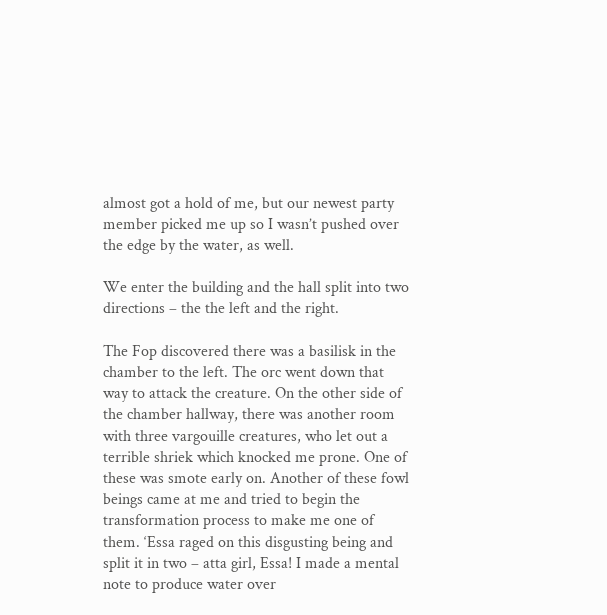almost got a hold of me, but our newest party member picked me up so I wasn’t pushed over the edge by the water, as well.

We enter the building and the hall split into two directions – the the left and the right.

The Fop discovered there was a basilisk in the chamber to the left. The orc went down that way to attack the creature. On the other side of the chamber hallway, there was another room with three vargouille creatures, who let out a terrible shriek which knocked me prone. One of these was smote early on. Another of these fowl beings came at me and tried to begin the transformation process to make me one of them. ‘Essa raged on this disgusting being and split it in two – atta girl, Essa! I made a mental note to produce water over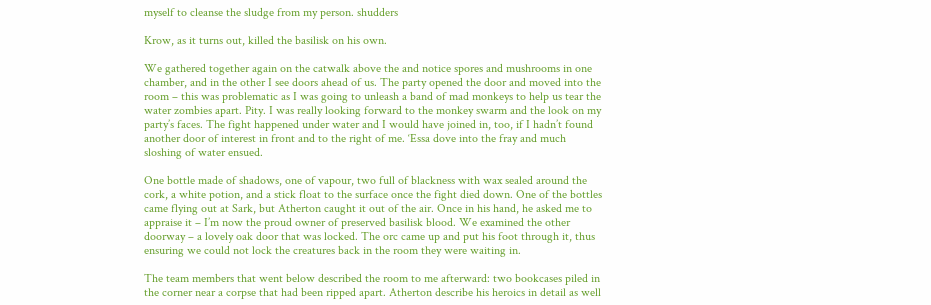myself to cleanse the sludge from my person. shudders

Krow, as it turns out, killed the basilisk on his own.

We gathered together again on the catwalk above the and notice spores and mushrooms in one chamber, and in the other I see doors ahead of us. The party opened the door and moved into the room – this was problematic as I was going to unleash a band of mad monkeys to help us tear the water zombies apart. Pity. I was really looking forward to the monkey swarm and the look on my party’s faces. The fight happened under water and I would have joined in, too, if I hadn’t found another door of interest in front and to the right of me. ‘Essa dove into the fray and much sloshing of water ensued.

One bottle made of shadows, one of vapour, two full of blackness with wax sealed around the cork, a white potion, and a stick float to the surface once the fight died down. One of the bottles came flying out at Sark, but Atherton caught it out of the air. Once in his hand, he asked me to appraise it – I’m now the proud owner of preserved basilisk blood. We examined the other doorway – a lovely oak door that was locked. The orc came up and put his foot through it, thus ensuring we could not lock the creatures back in the room they were waiting in.

The team members that went below described the room to me afterward: two bookcases piled in the corner near a corpse that had been ripped apart. Atherton describe his heroics in detail as well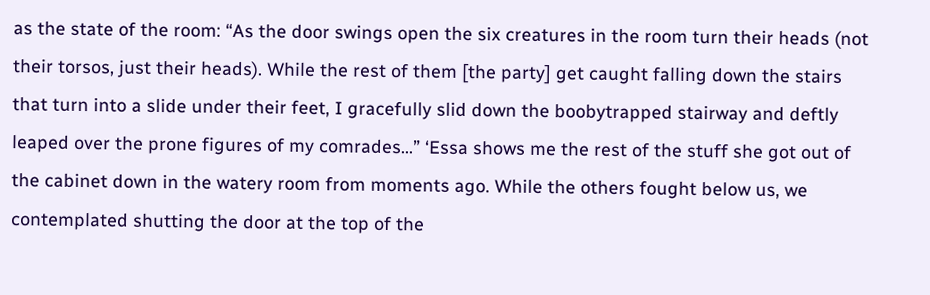as the state of the room: “As the door swings open the six creatures in the room turn their heads (not their torsos, just their heads). While the rest of them [the party] get caught falling down the stairs that turn into a slide under their feet, I gracefully slid down the boobytrapped stairway and deftly leaped over the prone figures of my comrades…” ‘Essa shows me the rest of the stuff she got out of the cabinet down in the watery room from moments ago. While the others fought below us, we contemplated shutting the door at the top of the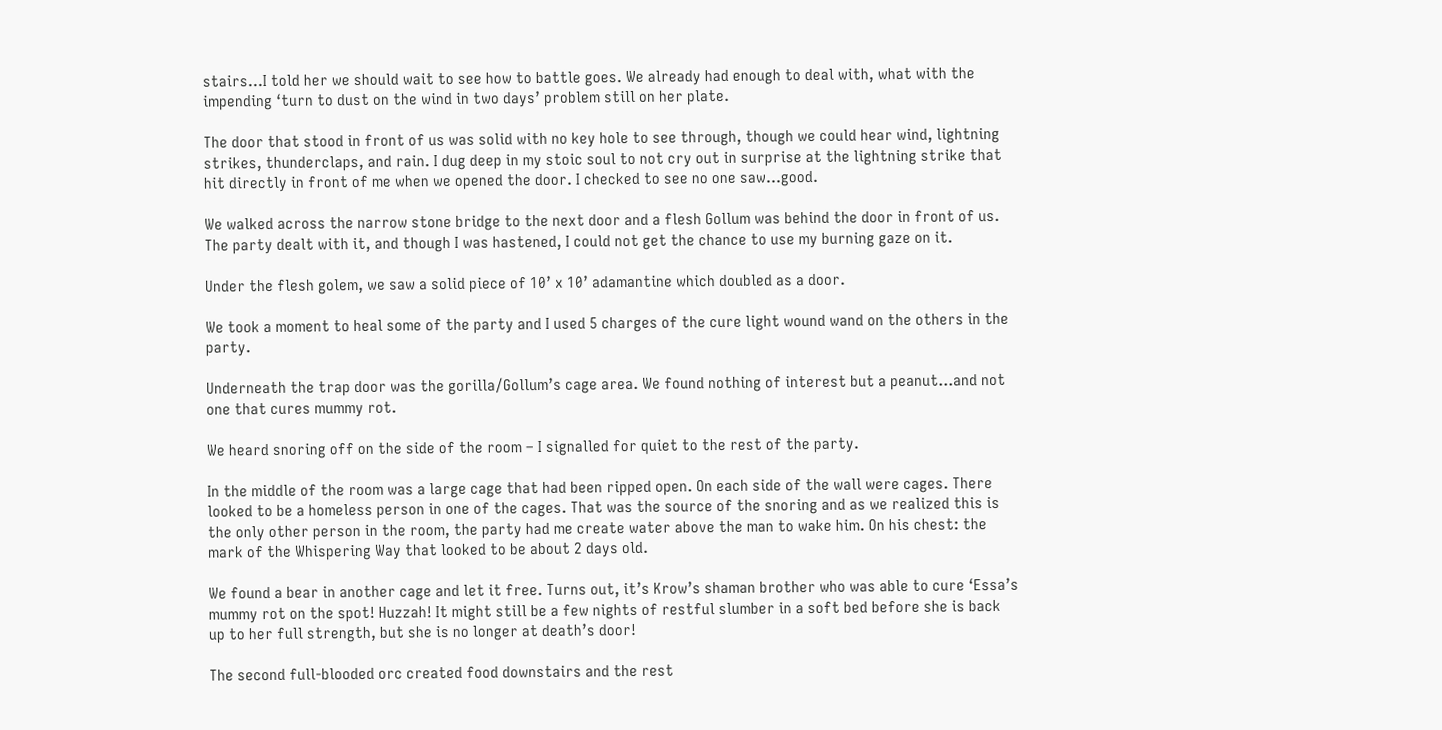stairs…I told her we should wait to see how to battle goes. We already had enough to deal with, what with the impending ‘turn to dust on the wind in two days’ problem still on her plate.

The door that stood in front of us was solid with no key hole to see through, though we could hear wind, lightning strikes, thunderclaps, and rain. I dug deep in my stoic soul to not cry out in surprise at the lightning strike that hit directly in front of me when we opened the door. I checked to see no one saw…good.

We walked across the narrow stone bridge to the next door and a flesh Gollum was behind the door in front of us. The party dealt with it, and though I was hastened, I could not get the chance to use my burning gaze on it.

Under the flesh golem, we saw a solid piece of 10’ x 10’ adamantine which doubled as a door.

We took a moment to heal some of the party and I used 5 charges of the cure light wound wand on the others in the party.

Underneath the trap door was the gorilla/Gollum’s cage area. We found nothing of interest but a peanut…and not one that cures mummy rot.

We heard snoring off on the side of the room – I signalled for quiet to the rest of the party.

In the middle of the room was a large cage that had been ripped open. On each side of the wall were cages. There looked to be a homeless person in one of the cages. That was the source of the snoring and as we realized this is the only other person in the room, the party had me create water above the man to wake him. On his chest: the mark of the Whispering Way that looked to be about 2 days old.

We found a bear in another cage and let it free. Turns out, it’s Krow’s shaman brother who was able to cure ‘Essa’s mummy rot on the spot! Huzzah! It might still be a few nights of restful slumber in a soft bed before she is back up to her full strength, but she is no longer at death’s door!

The second full-blooded orc created food downstairs and the rest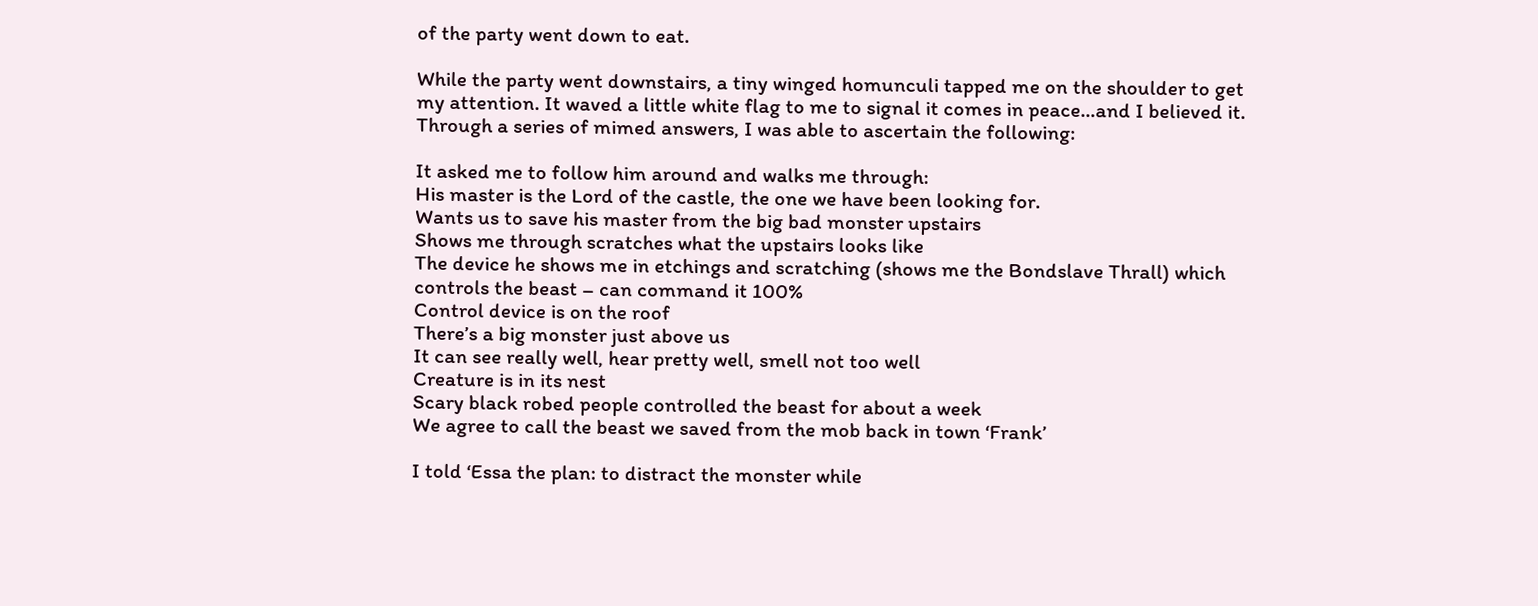of the party went down to eat.

While the party went downstairs, a tiny winged homunculi tapped me on the shoulder to get my attention. It waved a little white flag to me to signal it comes in peace…and I believed it. Through a series of mimed answers, I was able to ascertain the following:

It asked me to follow him around and walks me through:
His master is the Lord of the castle, the one we have been looking for.
Wants us to save his master from the big bad monster upstairs
Shows me through scratches what the upstairs looks like
The device he shows me in etchings and scratching (shows me the Bondslave Thrall) which controls the beast – can command it 100%
Control device is on the roof
There’s a big monster just above us
It can see really well, hear pretty well, smell not too well
Creature is in its nest
Scary black robed people controlled the beast for about a week
We agree to call the beast we saved from the mob back in town ‘Frank’

I told ‘Essa the plan: to distract the monster while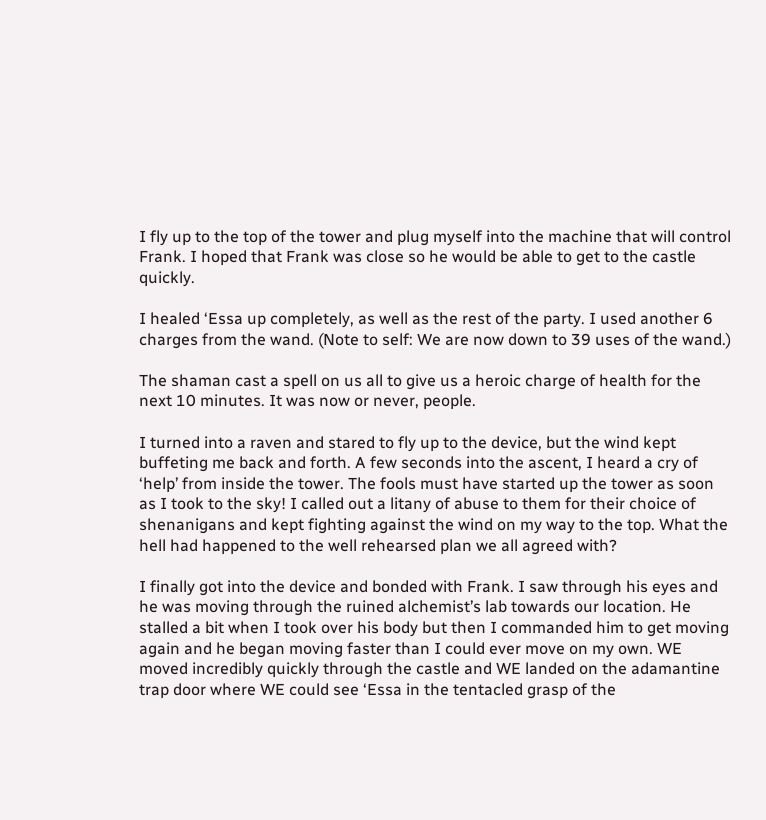I fly up to the top of the tower and plug myself into the machine that will control Frank. I hoped that Frank was close so he would be able to get to the castle quickly.

I healed ‘Essa up completely, as well as the rest of the party. I used another 6 charges from the wand. (Note to self: We are now down to 39 uses of the wand.)

The shaman cast a spell on us all to give us a heroic charge of health for the next 10 minutes. It was now or never, people.

I turned into a raven and stared to fly up to the device, but the wind kept buffeting me back and forth. A few seconds into the ascent, I heard a cry of ‘help’ from inside the tower. The fools must have started up the tower as soon as I took to the sky! I called out a litany of abuse to them for their choice of shenanigans and kept fighting against the wind on my way to the top. What the hell had happened to the well rehearsed plan we all agreed with?

I finally got into the device and bonded with Frank. I saw through his eyes and he was moving through the ruined alchemist’s lab towards our location. He stalled a bit when I took over his body but then I commanded him to get moving again and he began moving faster than I could ever move on my own. WE moved incredibly quickly through the castle and WE landed on the adamantine trap door where WE could see ‘Essa in the tentacled grasp of the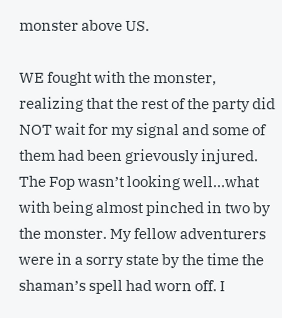monster above US.

WE fought with the monster, realizing that the rest of the party did NOT wait for my signal and some of them had been grievously injured. The Fop wasn’t looking well…what with being almost pinched in two by the monster. My fellow adventurers were in a sorry state by the time the shaman’s spell had worn off. I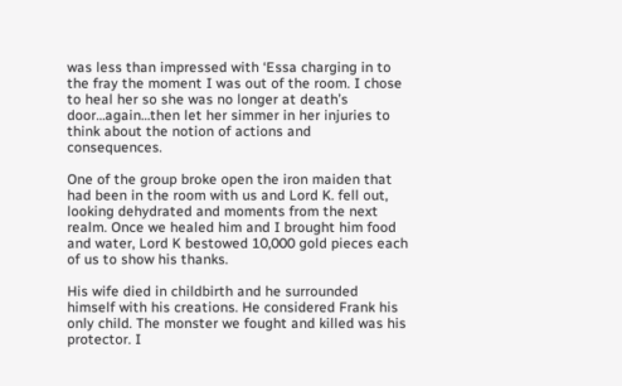was less than impressed with ‘Essa charging in to the fray the moment I was out of the room. I chose to heal her so she was no longer at death’s door…again…then let her simmer in her injuries to think about the notion of actions and consequences.

One of the group broke open the iron maiden that had been in the room with us and Lord K. fell out, looking dehydrated and moments from the next realm. Once we healed him and I brought him food and water, Lord K bestowed 10,000 gold pieces each of us to show his thanks.

His wife died in childbirth and he surrounded himself with his creations. He considered Frank his only child. The monster we fought and killed was his protector. I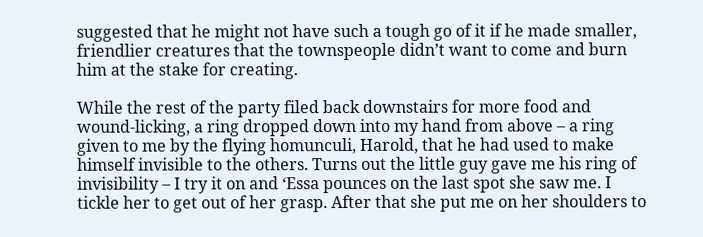suggested that he might not have such a tough go of it if he made smaller, friendlier creatures that the townspeople didn’t want to come and burn him at the stake for creating.

While the rest of the party filed back downstairs for more food and wound-licking, a ring dropped down into my hand from above – a ring given to me by the flying homunculi, Harold, that he had used to make himself invisible to the others. Turns out the little guy gave me his ring of invisibility – I try it on and ‘Essa pounces on the last spot she saw me. I tickle her to get out of her grasp. After that she put me on her shoulders to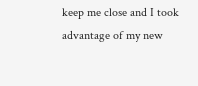keep me close and I took advantage of my new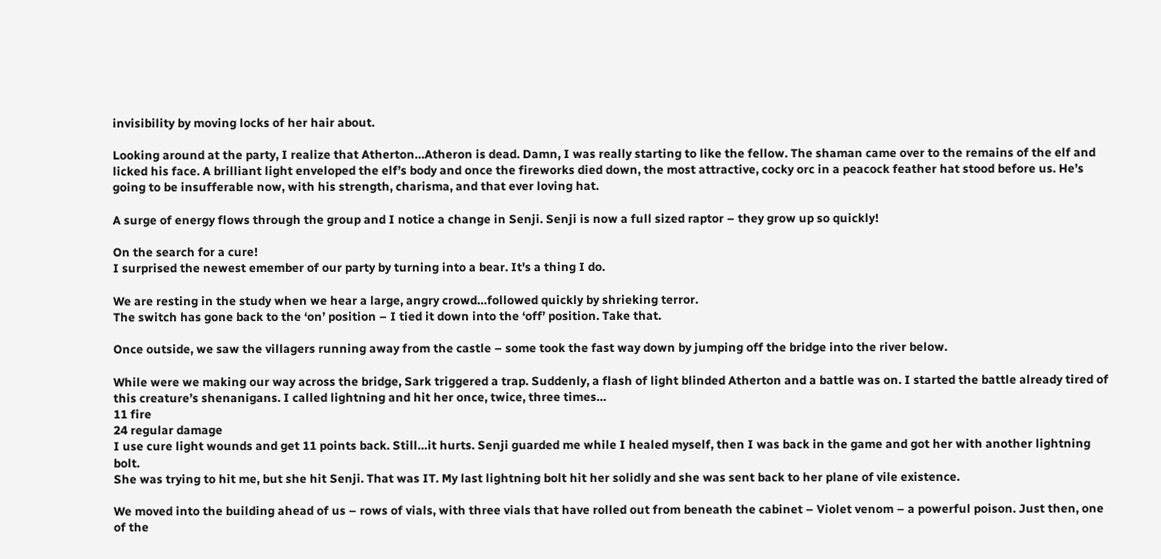invisibility by moving locks of her hair about.

Looking around at the party, I realize that Atherton…Atheron is dead. Damn, I was really starting to like the fellow. The shaman came over to the remains of the elf and licked his face. A brilliant light enveloped the elf’s body and once the fireworks died down, the most attractive, cocky orc in a peacock feather hat stood before us. He’s going to be insufferable now, with his strength, charisma, and that ever loving hat.

A surge of energy flows through the group and I notice a change in Senji. Senji is now a full sized raptor – they grow up so quickly!

On the search for a cure!
I surprised the newest emember of our party by turning into a bear. It's a thing I do.

We are resting in the study when we hear a large, angry crowd…followed quickly by shrieking terror.
The switch has gone back to the ‘on’ position – I tied it down into the ‘off’ position. Take that.

Once outside, we saw the villagers running away from the castle – some took the fast way down by jumping off the bridge into the river below.

While were we making our way across the bridge, Sark triggered a trap. Suddenly, a flash of light blinded Atherton and a battle was on. I started the battle already tired of this creature’s shenanigans. I called lightning and hit her once, twice, three times…
11 fire
24 regular damage
I use cure light wounds and get 11 points back. Still…it hurts. Senji guarded me while I healed myself, then I was back in the game and got her with another lightning bolt.
She was trying to hit me, but she hit Senji. That was IT. My last lightning bolt hit her solidly and she was sent back to her plane of vile existence.

We moved into the building ahead of us – rows of vials, with three vials that have rolled out from beneath the cabinet – Violet venom – a powerful poison. Just then, one of the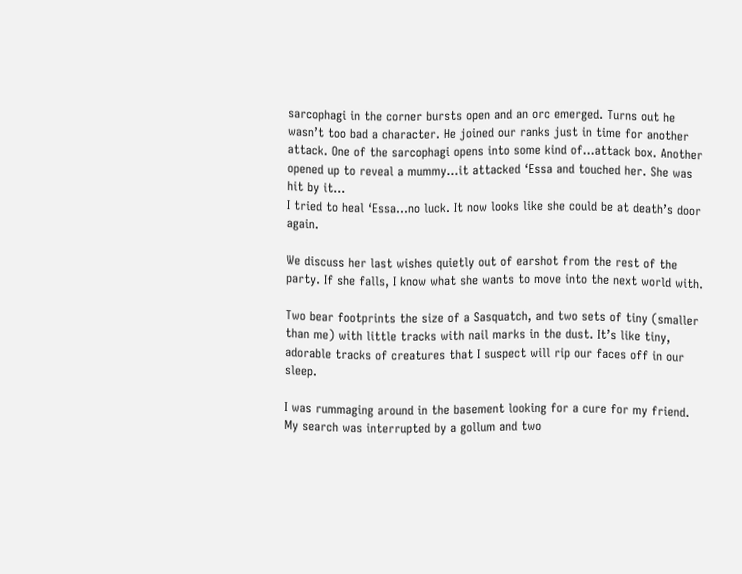sarcophagi in the corner bursts open and an orc emerged. Turns out he wasn’t too bad a character. He joined our ranks just in time for another attack. One of the sarcophagi opens into some kind of…attack box. Another opened up to reveal a mummy…it attacked ‘Essa and touched her. She was hit by it…
I tried to heal ‘Essa…no luck. It now looks like she could be at death’s door again.

We discuss her last wishes quietly out of earshot from the rest of the party. If she falls, I know what she wants to move into the next world with.

Two bear footprints the size of a Sasquatch, and two sets of tiny (smaller than me) with little tracks with nail marks in the dust. It’s like tiny, adorable tracks of creatures that I suspect will rip our faces off in our sleep.

I was rummaging around in the basement looking for a cure for my friend. My search was interrupted by a gollum and two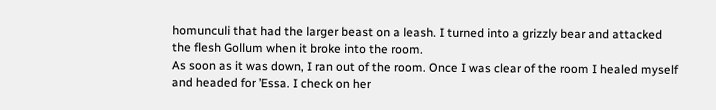homunculi that had the larger beast on a leash. I turned into a grizzly bear and attacked the flesh Gollum when it broke into the room.
As soon as it was down, I ran out of the room. Once I was clear of the room I healed myself and headed for ’Essa. I check on her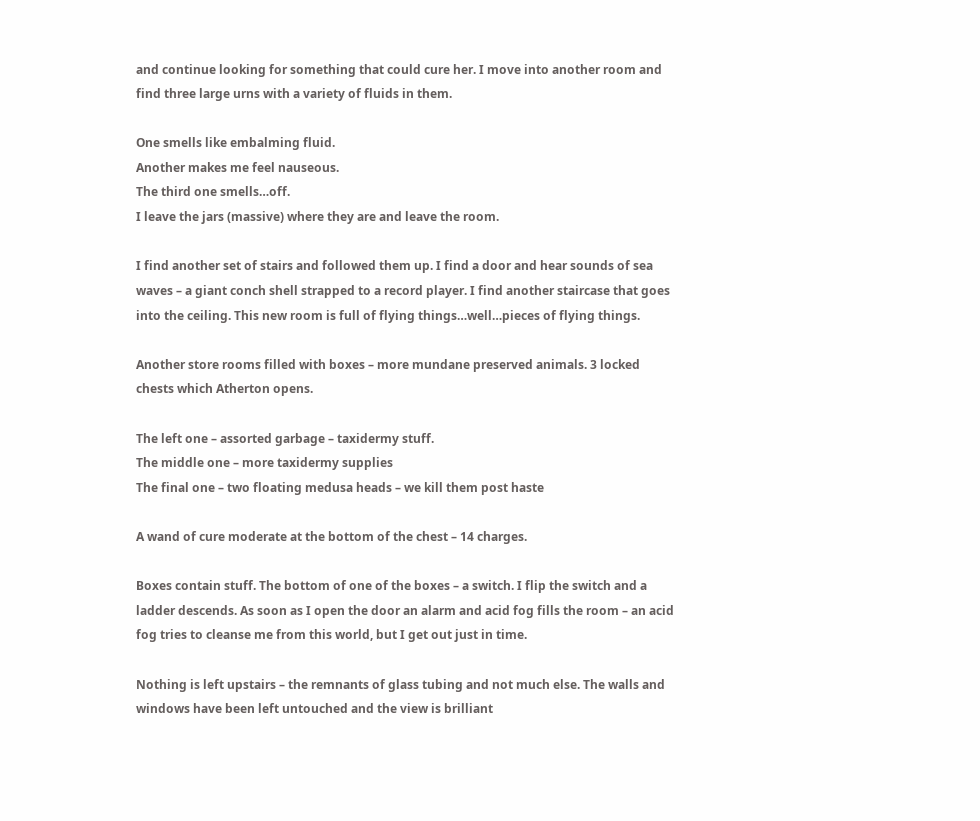and continue looking for something that could cure her. I move into another room and find three large urns with a variety of fluids in them.

One smells like embalming fluid.
Another makes me feel nauseous.
The third one smells…off.
I leave the jars (massive) where they are and leave the room.

I find another set of stairs and followed them up. I find a door and hear sounds of sea waves – a giant conch shell strapped to a record player. I find another staircase that goes into the ceiling. This new room is full of flying things…well…pieces of flying things.

Another store rooms filled with boxes – more mundane preserved animals. 3 locked chests which Atherton opens.

The left one – assorted garbage – taxidermy stuff.
The middle one – more taxidermy supplies
The final one – two floating medusa heads – we kill them post haste

A wand of cure moderate at the bottom of the chest – 14 charges.

Boxes contain stuff. The bottom of one of the boxes – a switch. I flip the switch and a ladder descends. As soon as I open the door an alarm and acid fog fills the room – an acid fog tries to cleanse me from this world, but I get out just in time.

Nothing is left upstairs – the remnants of glass tubing and not much else. The walls and windows have been left untouched and the view is brilliant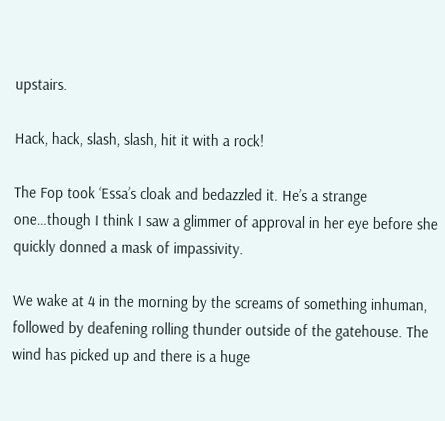upstairs.

Hack, hack, slash, slash, hit it with a rock!

The Fop took ‘Essa’s cloak and bedazzled it. He’s a strange one…though I think I saw a glimmer of approval in her eye before she quickly donned a mask of impassivity.

We wake at 4 in the morning by the screams of something inhuman, followed by deafening rolling thunder outside of the gatehouse. The wind has picked up and there is a huge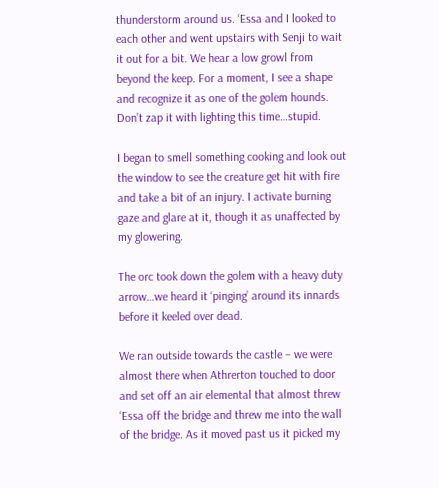thunderstorm around us. ‘Essa and I looked to each other and went upstairs with Senji to wait it out for a bit. We hear a low growl from beyond the keep. For a moment, I see a shape and recognize it as one of the golem hounds. Don’t zap it with lighting this time…stupid.

I began to smell something cooking and look out the window to see the creature get hit with fire and take a bit of an injury. I activate burning gaze and glare at it, though it as unaffected by my glowering.

The orc took down the golem with a heavy duty arrow…we heard it ‘pinging’ around its innards before it keeled over dead.

We ran outside towards the castle – we were almost there when Athrerton touched to door and set off an air elemental that almost threw ‘Essa off the bridge and threw me into the wall of the bridge. As it moved past us it picked my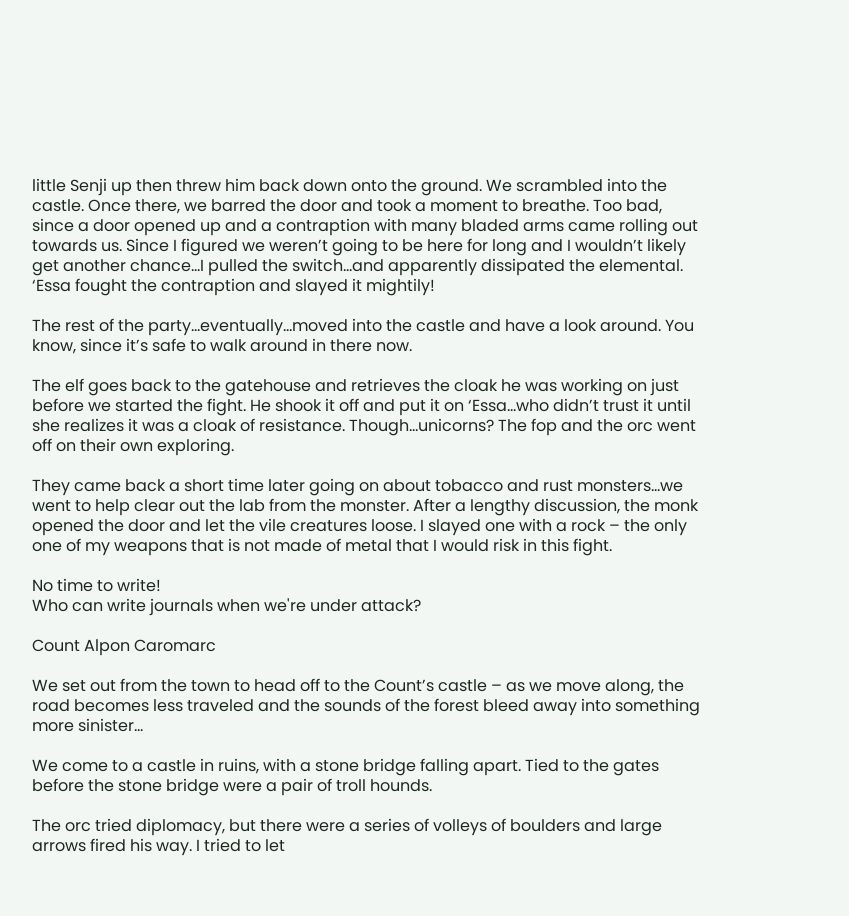little Senji up then threw him back down onto the ground. We scrambled into the castle. Once there, we barred the door and took a moment to breathe. Too bad, since a door opened up and a contraption with many bladed arms came rolling out towards us. Since I figured we weren’t going to be here for long and I wouldn’t likely get another chance…I pulled the switch…and apparently dissipated the elemental. ‘Essa fought the contraption and slayed it mightily!

The rest of the party…eventually…moved into the castle and have a look around. You know, since it’s safe to walk around in there now.

The elf goes back to the gatehouse and retrieves the cloak he was working on just before we started the fight. He shook it off and put it on ‘Essa…who didn’t trust it until she realizes it was a cloak of resistance. Though…unicorns? The fop and the orc went off on their own exploring.

They came back a short time later going on about tobacco and rust monsters…we went to help clear out the lab from the monster. After a lengthy discussion, the monk opened the door and let the vile creatures loose. I slayed one with a rock – the only one of my weapons that is not made of metal that I would risk in this fight.

No time to write!
Who can write journals when we're under attack?

Count Alpon Caromarc

We set out from the town to head off to the Count’s castle – as we move along, the road becomes less traveled and the sounds of the forest bleed away into something more sinister…

We come to a castle in ruins, with a stone bridge falling apart. Tied to the gates before the stone bridge were a pair of troll hounds.

The orc tried diplomacy, but there were a series of volleys of boulders and large arrows fired his way. I tried to let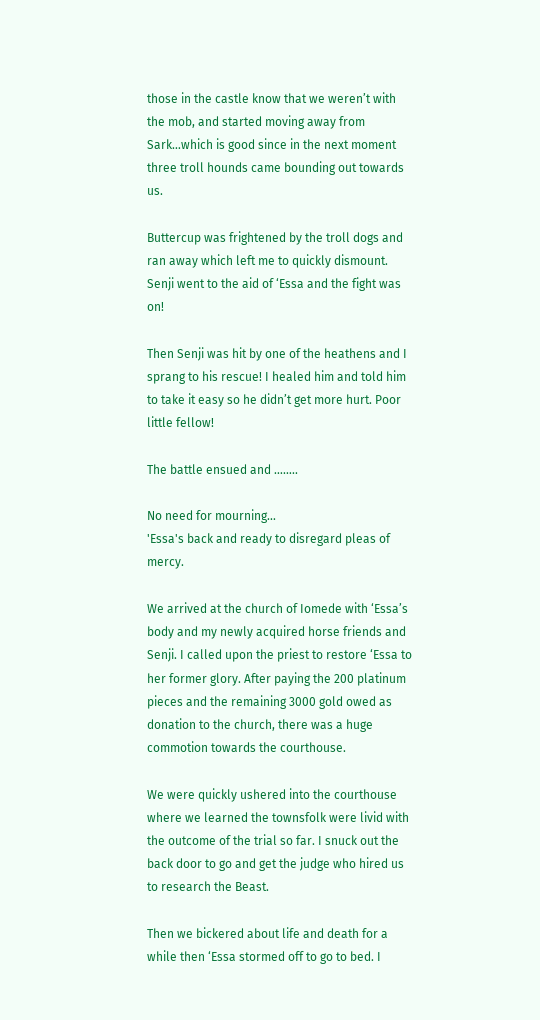those in the castle know that we weren’t with the mob, and started moving away from Sark…which is good since in the next moment three troll hounds came bounding out towards us.

Buttercup was frightened by the troll dogs and ran away which left me to quickly dismount. Senji went to the aid of ‘Essa and the fight was on!

Then Senji was hit by one of the heathens and I sprang to his rescue! I healed him and told him to take it easy so he didn’t get more hurt. Poor little fellow!

The battle ensued and ……..

No need for mourning...
'Essa's back and ready to disregard pleas of mercy.

We arrived at the church of Iomede with ‘Essa’s body and my newly acquired horse friends and Senji. I called upon the priest to restore ‘Essa to her former glory. After paying the 200 platinum pieces and the remaining 3000 gold owed as donation to the church, there was a huge commotion towards the courthouse.

We were quickly ushered into the courthouse where we learned the townsfolk were livid with the outcome of the trial so far. I snuck out the back door to go and get the judge who hired us to research the Beast.

Then we bickered about life and death for a while then ‘Essa stormed off to go to bed. I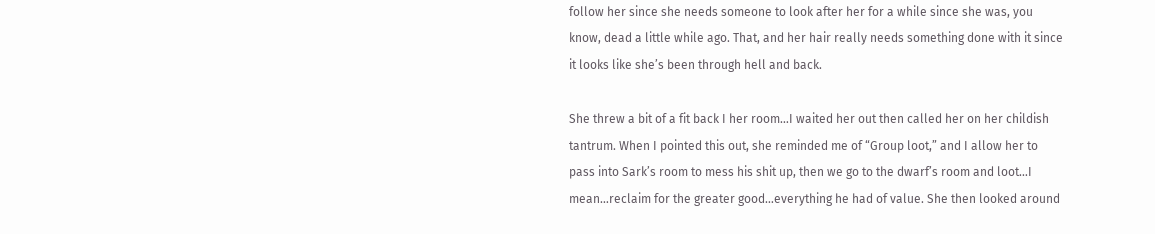follow her since she needs someone to look after her for a while since she was, you know, dead a little while ago. That, and her hair really needs something done with it since it looks like she’s been through hell and back.

She threw a bit of a fit back I her room…I waited her out then called her on her childish tantrum. When I pointed this out, she reminded me of “Group loot,” and I allow her to pass into Sark’s room to mess his shit up, then we go to the dwarf’s room and loot…I mean…reclaim for the greater good…everything he had of value. She then looked around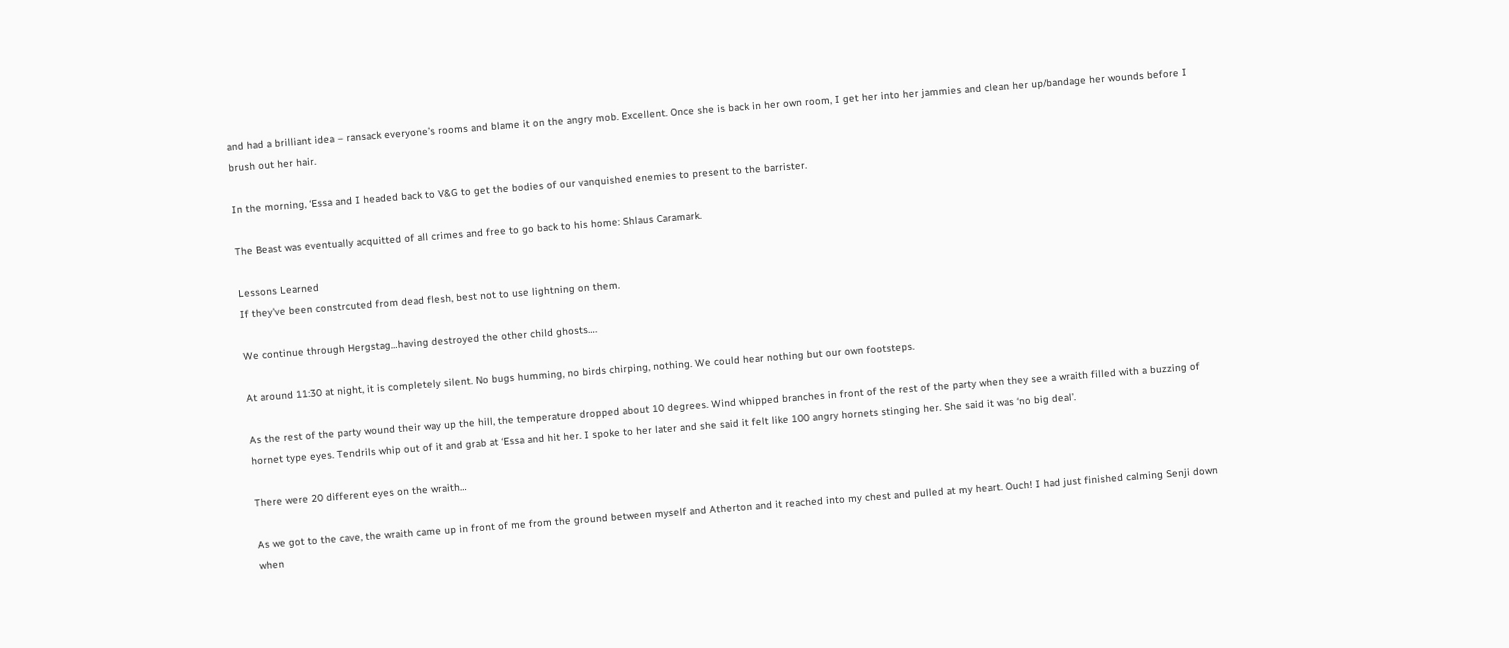and had a brilliant idea – ransack everyone’s rooms and blame it on the angry mob. Excellent. Once she is back in her own room, I get her into her jammies and clean her up/bandage her wounds before I brush out her hair.

In the morning, ‘Essa and I headed back to V&G to get the bodies of our vanquished enemies to present to the barrister.

The Beast was eventually acquitted of all crimes and free to go back to his home: Shlaus Caramark.

Lessons Learned
If they've been constrcuted from dead flesh, best not to use lightning on them.

We continue through Hergstag…having destroyed the other child ghosts….

At around 11:30 at night, it is completely silent. No bugs humming, no birds chirping, nothing. We could hear nothing but our own footsteps.

As the rest of the party wound their way up the hill, the temperature dropped about 10 degrees. Wind whipped branches in front of the rest of the party when they see a wraith filled with a buzzing of hornet type eyes. Tendrils whip out of it and grab at ‘Essa and hit her. I spoke to her later and she said it felt like 100 angry hornets stinging her. She said it was ‘no big deal’.

There were 20 different eyes on the wraith…

As we got to the cave, the wraith came up in front of me from the ground between myself and Atherton and it reached into my chest and pulled at my heart. Ouch! I had just finished calming Senji down when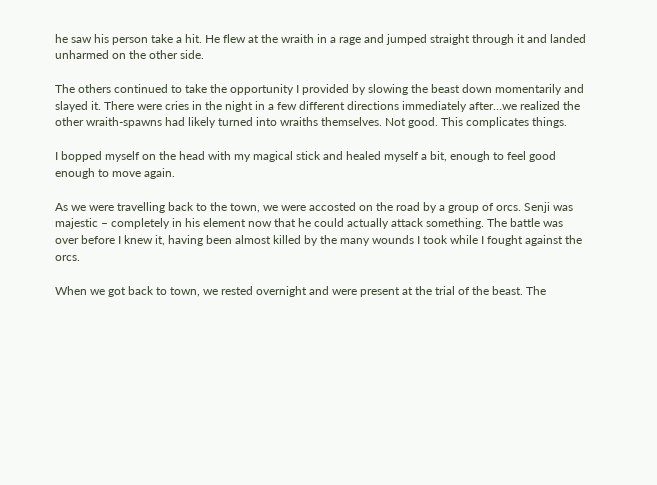he saw his person take a hit. He flew at the wraith in a rage and jumped straight through it and landed unharmed on the other side.

The others continued to take the opportunity I provided by slowing the beast down momentarily and slayed it. There were cries in the night in a few different directions immediately after…we realized the other wraith-spawns had likely turned into wraiths themselves. Not good. This complicates things.

I bopped myself on the head with my magical stick and healed myself a bit, enough to feel good enough to move again.

As we were travelling back to the town, we were accosted on the road by a group of orcs. Senji was majestic – completely in his element now that he could actually attack something. The battle was over before I knew it, having been almost killed by the many wounds I took while I fought against the orcs.

When we got back to town, we rested overnight and were present at the trial of the beast. The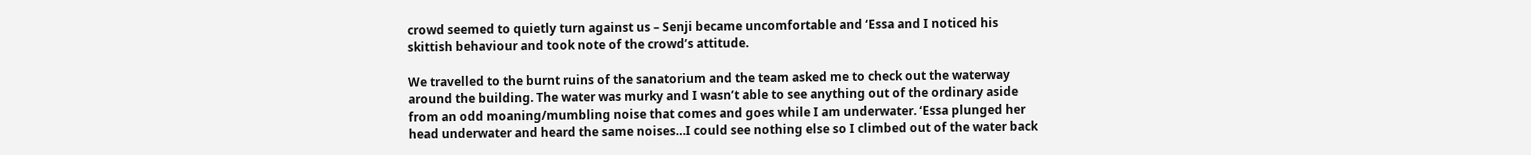crowd seemed to quietly turn against us – Senji became uncomfortable and ‘Essa and I noticed his skittish behaviour and took note of the crowd’s attitude.

We travelled to the burnt ruins of the sanatorium and the team asked me to check out the waterway around the building. The water was murky and I wasn’t able to see anything out of the ordinary aside from an odd moaning/mumbling noise that comes and goes while I am underwater. ‘Essa plunged her head underwater and heard the same noises…I could see nothing else so I climbed out of the water back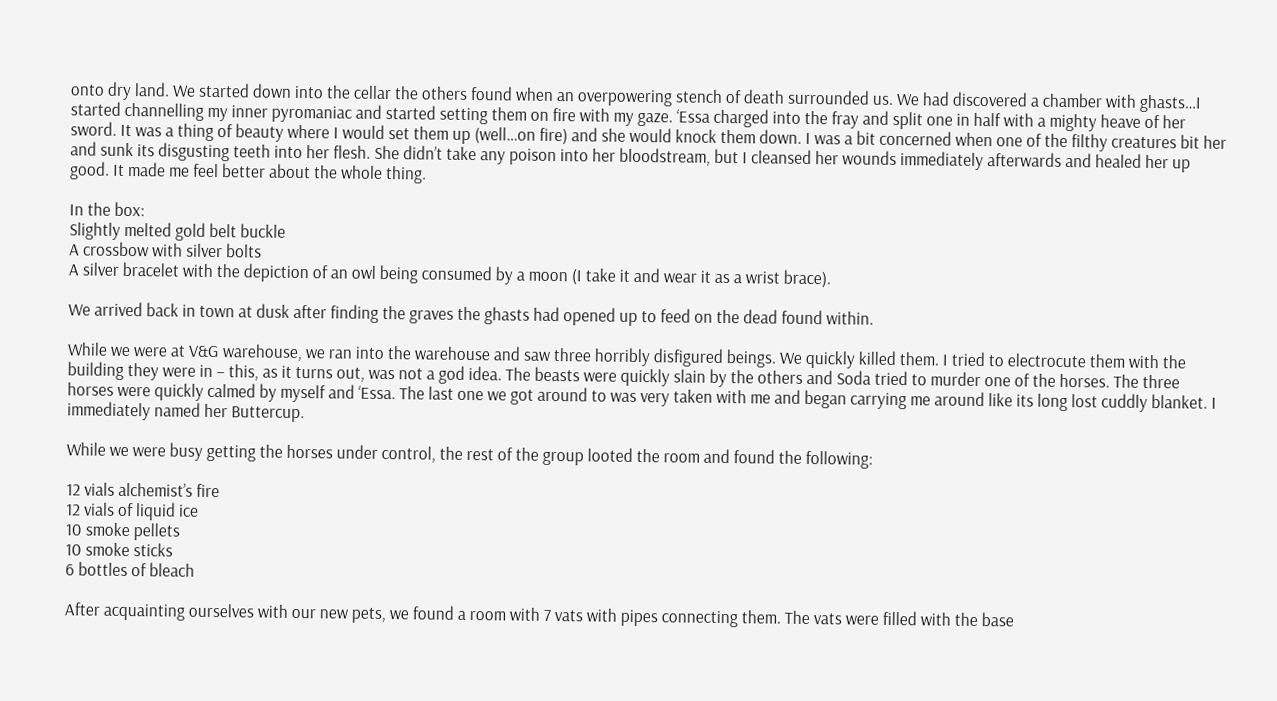onto dry land. We started down into the cellar the others found when an overpowering stench of death surrounded us. We had discovered a chamber with ghasts…I started channelling my inner pyromaniac and started setting them on fire with my gaze. ‘Essa charged into the fray and split one in half with a mighty heave of her sword. It was a thing of beauty where I would set them up (well…on fire) and she would knock them down. I was a bit concerned when one of the filthy creatures bit her and sunk its disgusting teeth into her flesh. She didn’t take any poison into her bloodstream, but I cleansed her wounds immediately afterwards and healed her up good. It made me feel better about the whole thing.

In the box:
Slightly melted gold belt buckle
A crossbow with silver bolts
A silver bracelet with the depiction of an owl being consumed by a moon (I take it and wear it as a wrist brace).

We arrived back in town at dusk after finding the graves the ghasts had opened up to feed on the dead found within.

While we were at V&G warehouse, we ran into the warehouse and saw three horribly disfigured beings. We quickly killed them. I tried to electrocute them with the building they were in – this, as it turns out, was not a god idea. The beasts were quickly slain by the others and Soda tried to murder one of the horses. The three horses were quickly calmed by myself and ‘Essa. The last one we got around to was very taken with me and began carrying me around like its long lost cuddly blanket. I immediately named her Buttercup.

While we were busy getting the horses under control, the rest of the group looted the room and found the following:

12 vials alchemist’s fire
12 vials of liquid ice
10 smoke pellets
10 smoke sticks
6 bottles of bleach

After acquainting ourselves with our new pets, we found a room with 7 vats with pipes connecting them. The vats were filled with the base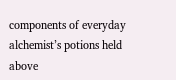components of everyday alchemist’s potions held above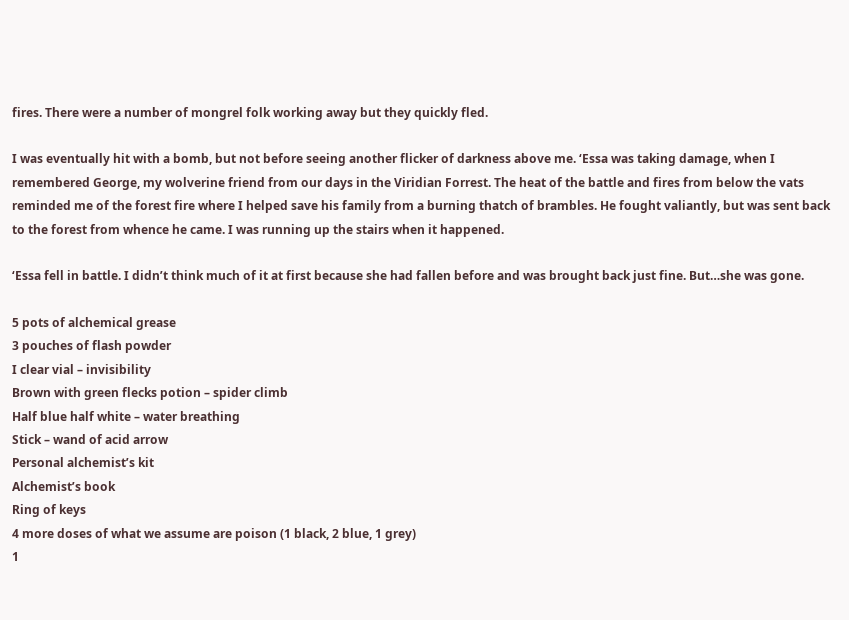fires. There were a number of mongrel folk working away but they quickly fled.

I was eventually hit with a bomb, but not before seeing another flicker of darkness above me. ‘Essa was taking damage, when I remembered George, my wolverine friend from our days in the Viridian Forrest. The heat of the battle and fires from below the vats reminded me of the forest fire where I helped save his family from a burning thatch of brambles. He fought valiantly, but was sent back to the forest from whence he came. I was running up the stairs when it happened.

‘Essa fell in battle. I didn’t think much of it at first because she had fallen before and was brought back just fine. But…she was gone.

5 pots of alchemical grease
3 pouches of flash powder
I clear vial – invisibility
Brown with green flecks potion – spider climb
Half blue half white – water breathing
Stick – wand of acid arrow
Personal alchemist’s kit
Alchemist’s book
Ring of keys
4 more doses of what we assume are poison (1 black, 2 blue, 1 grey)
1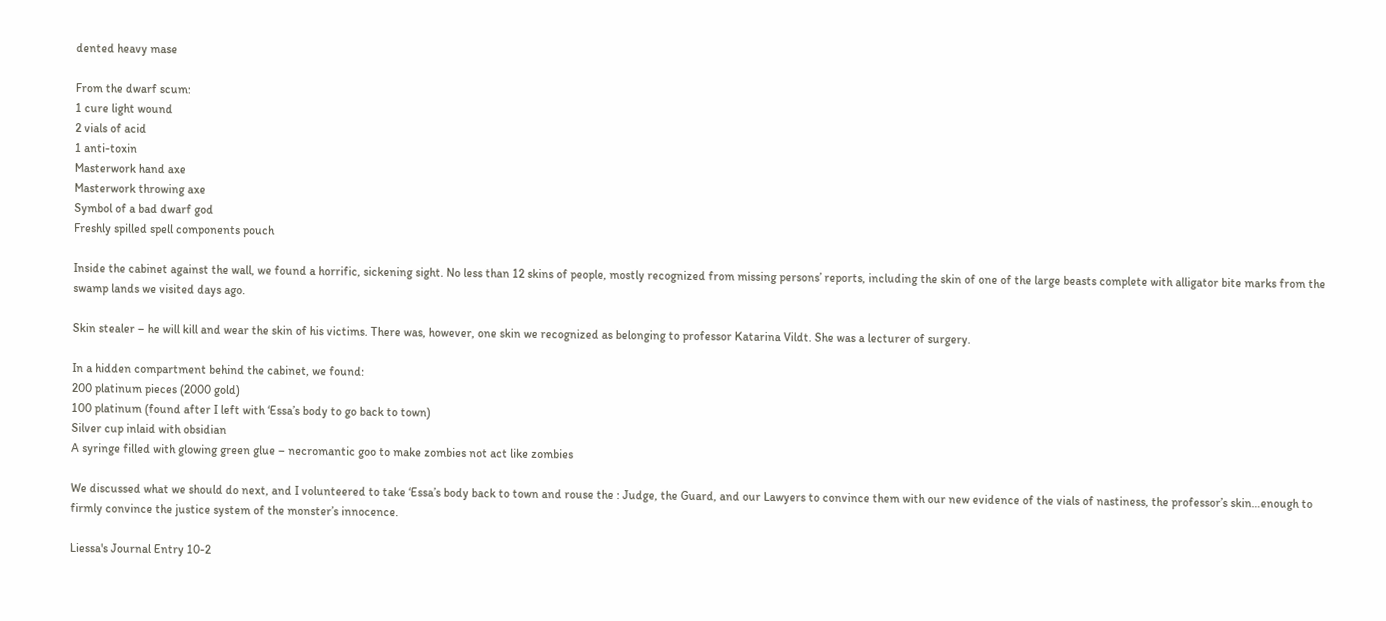dented heavy mase

From the dwarf scum:
1 cure light wound
2 vials of acid
1 anti-toxin
Masterwork hand axe
Masterwork throwing axe
Symbol of a bad dwarf god
Freshly spilled spell components pouch

Inside the cabinet against the wall, we found a horrific, sickening sight. No less than 12 skins of people, mostly recognized from missing persons’ reports, including the skin of one of the large beasts complete with alligator bite marks from the swamp lands we visited days ago.

Skin stealer – he will kill and wear the skin of his victims. There was, however, one skin we recognized as belonging to professor Katarina Vildt. She was a lecturer of surgery.

In a hidden compartment behind the cabinet, we found:
200 platinum pieces (2000 gold)
100 platinum (found after I left with ‘Essa’s body to go back to town)
Silver cup inlaid with obsidian
A syringe filled with glowing green glue – necromantic goo to make zombies not act like zombies

We discussed what we should do next, and I volunteered to take ‘Essa’s body back to town and rouse the : Judge, the Guard, and our Lawyers to convince them with our new evidence of the vials of nastiness, the professor’s skin…enough to firmly convince the justice system of the monster’s innocence.

Liessa's Journal Entry 10-2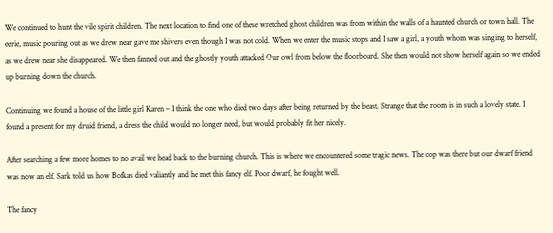We continued to hunt the vile spirit children. The next location to find one of these wretched ghost children was from within the walls of a haunted church or town hall. The eerie, music pouring out as we drew near gave me shivers even though I was not cold. When we enter the music stops and I saw a girl, a youth whom was singing to herself, as we drew near she disappeared. We then fanned out and the ghostly youth attacked Our owl from below the floorboard. She then would not show herself again so we ended up burning down the church.

Continuing we found a house of the little girl Karen – I think the one who died two days after being returned by the beast. Strange that the room is in such a lovely state. I found a present for my druid friend, a dress the child would no longer need, but would probably fit her nicely.

After searching a few more homes to no avail we head back to the burning church. This is where we encountered some tragic news. The cop was there but our dwarf friend was now an elf. Sark told us how Bofkas died valiantly and he met this fancy elf. Poor dwarf, he fought well.

The fancy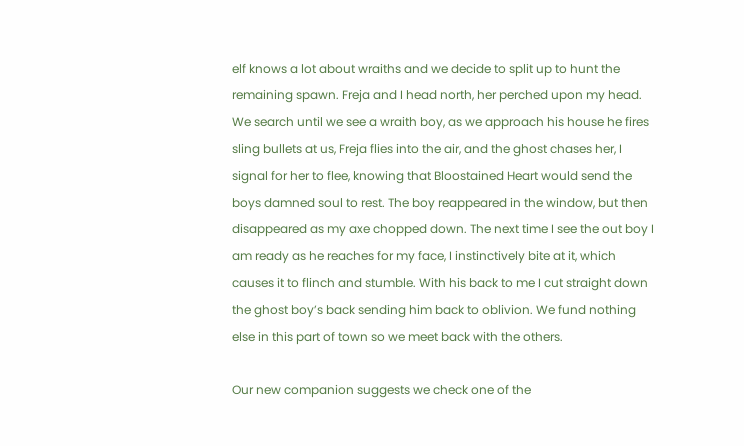elf knows a lot about wraiths and we decide to split up to hunt the remaining spawn. Freja and I head north, her perched upon my head. We search until we see a wraith boy, as we approach his house he fires sling bullets at us, Freja flies into the air, and the ghost chases her, I signal for her to flee, knowing that Bloostained Heart would send the boys damned soul to rest. The boy reappeared in the window, but then disappeared as my axe chopped down. The next time I see the out boy I am ready as he reaches for my face, I instinctively bite at it, which causes it to flinch and stumble. With his back to me I cut straight down the ghost boy’s back sending him back to oblivion. We fund nothing else in this part of town so we meet back with the others.

Our new companion suggests we check one of the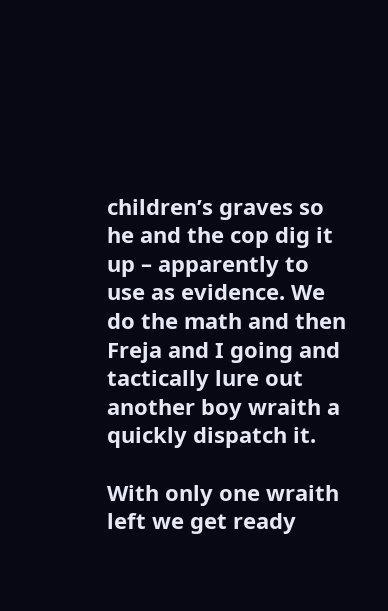children’s graves so he and the cop dig it up – apparently to use as evidence. We do the math and then Freja and I going and tactically lure out another boy wraith a quickly dispatch it.

With only one wraith left we get ready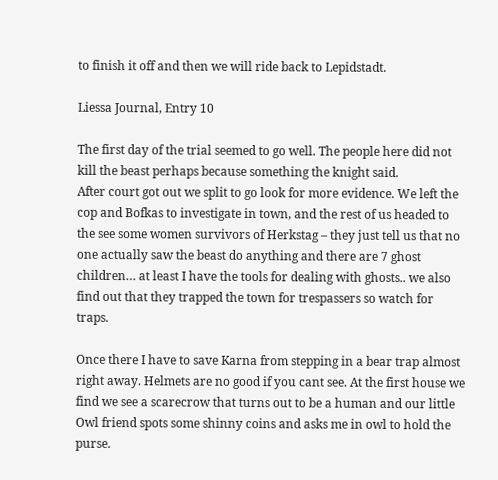to finish it off and then we will ride back to Lepidstadt.

Liessa Journal, Entry 10

The first day of the trial seemed to go well. The people here did not kill the beast perhaps because something the knight said.
After court got out we split to go look for more evidence. We left the cop and Bofkas to investigate in town, and the rest of us headed to the see some women survivors of Herkstag – they just tell us that no one actually saw the beast do anything and there are 7 ghost children… at least I have the tools for dealing with ghosts.. we also find out that they trapped the town for trespassers so watch for traps.

Once there I have to save Karna from stepping in a bear trap almost right away. Helmets are no good if you cant see. At the first house we find we see a scarecrow that turns out to be a human and our little Owl friend spots some shinny coins and asks me in owl to hold the purse.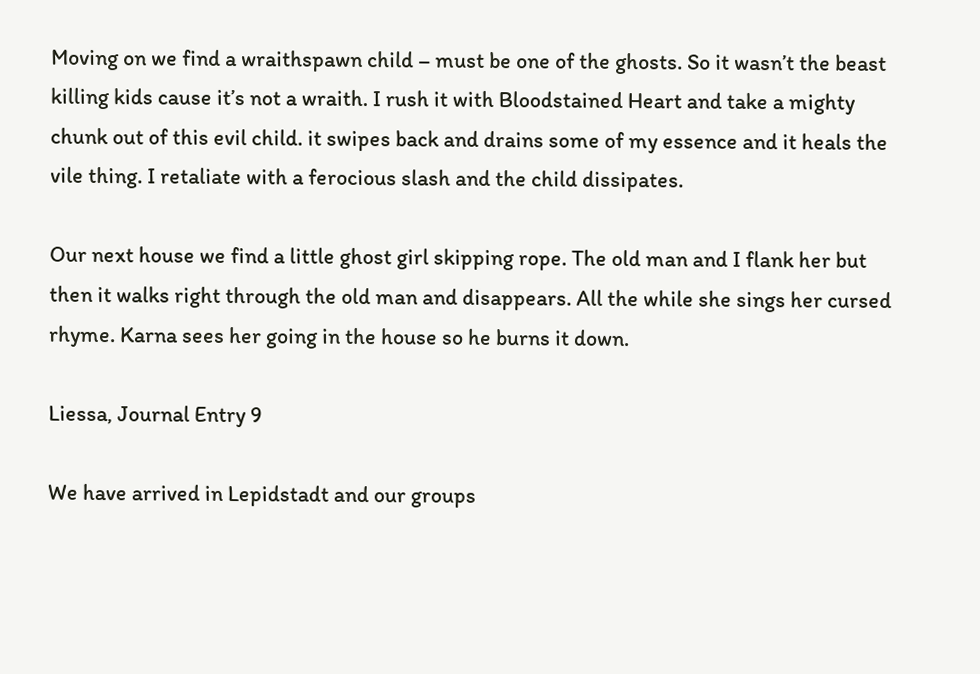Moving on we find a wraithspawn child – must be one of the ghosts. So it wasn’t the beast killing kids cause it’s not a wraith. I rush it with Bloodstained Heart and take a mighty chunk out of this evil child. it swipes back and drains some of my essence and it heals the vile thing. I retaliate with a ferocious slash and the child dissipates.

Our next house we find a little ghost girl skipping rope. The old man and I flank her but then it walks right through the old man and disappears. All the while she sings her cursed rhyme. Karna sees her going in the house so he burns it down.

Liessa, Journal Entry 9

We have arrived in Lepidstadt and our groups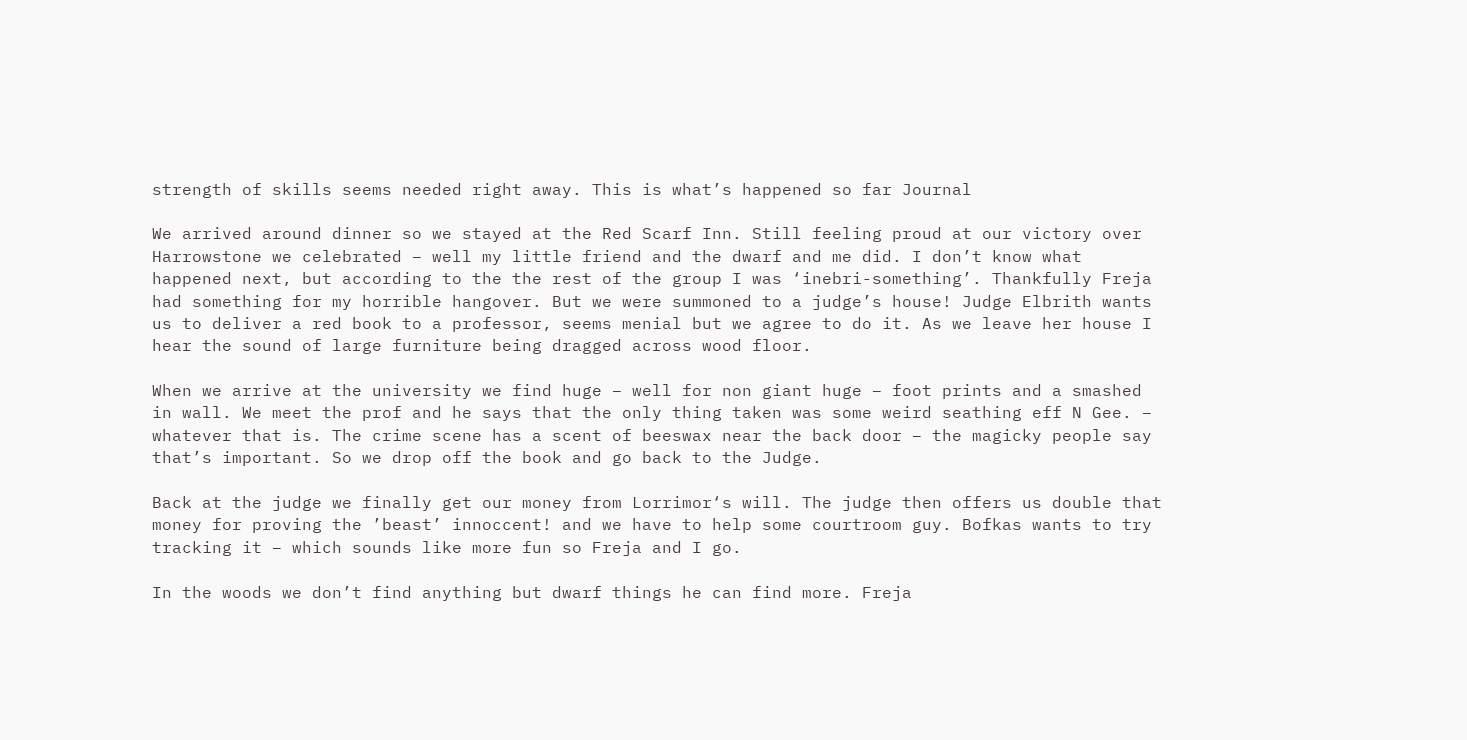strength of skills seems needed right away. This is what’s happened so far Journal

We arrived around dinner so we stayed at the Red Scarf Inn. Still feeling proud at our victory over Harrowstone we celebrated – well my little friend and the dwarf and me did. I don’t know what happened next, but according to the the rest of the group I was ‘inebri-something’. Thankfully Freja had something for my horrible hangover. But we were summoned to a judge’s house! Judge Elbrith wants us to deliver a red book to a professor, seems menial but we agree to do it. As we leave her house I hear the sound of large furniture being dragged across wood floor.

When we arrive at the university we find huge – well for non giant huge – foot prints and a smashed in wall. We meet the prof and he says that the only thing taken was some weird seathing eff N Gee. – whatever that is. The crime scene has a scent of beeswax near the back door – the magicky people say that’s important. So we drop off the book and go back to the Judge.

Back at the judge we finally get our money from Lorrimor‘s will. The judge then offers us double that money for proving the ’beast’ innoccent! and we have to help some courtroom guy. Bofkas wants to try tracking it – which sounds like more fun so Freja and I go.

In the woods we don’t find anything but dwarf things he can find more. Freja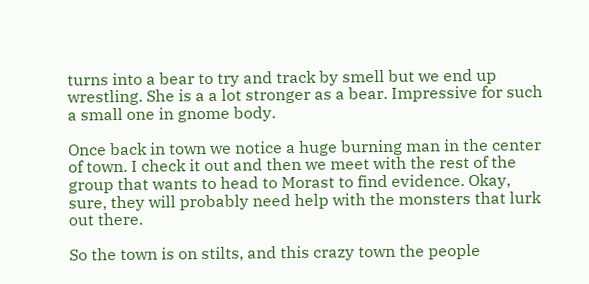turns into a bear to try and track by smell but we end up wrestling. She is a a lot stronger as a bear. Impressive for such a small one in gnome body.

Once back in town we notice a huge burning man in the center of town. I check it out and then we meet with the rest of the group that wants to head to Morast to find evidence. Okay, sure, they will probably need help with the monsters that lurk out there.

So the town is on stilts, and this crazy town the people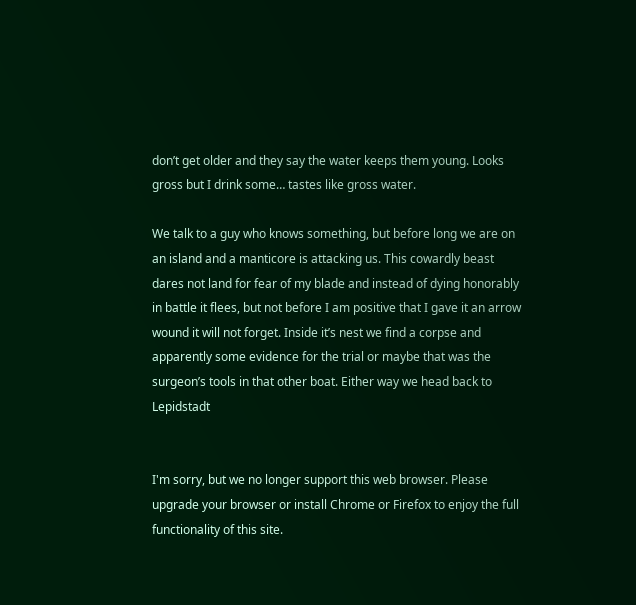don’t get older and they say the water keeps them young. Looks gross but I drink some… tastes like gross water.

We talk to a guy who knows something, but before long we are on an island and a manticore is attacking us. This cowardly beast dares not land for fear of my blade and instead of dying honorably in battle it flees, but not before I am positive that I gave it an arrow wound it will not forget. Inside it’s nest we find a corpse and apparently some evidence for the trial or maybe that was the surgeon’s tools in that other boat. Either way we head back to Lepidstadt


I'm sorry, but we no longer support this web browser. Please upgrade your browser or install Chrome or Firefox to enjoy the full functionality of this site.